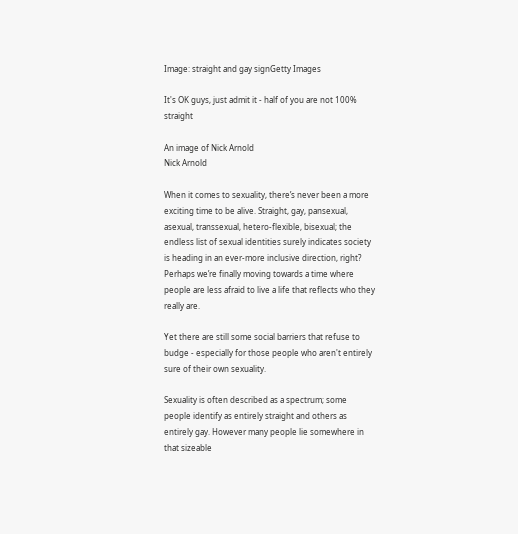Image: straight and gay signGetty Images

It's OK guys, just admit it - half of you are not 100% straight

An image of Nick Arnold
Nick Arnold

When it comes to sexuality, there’s never been a more exciting time to be alive. Straight, gay, pansexual, asexual, transsexual, hetero-flexible, bisexual; the endless list of sexual identities surely indicates society is heading in an ever-more inclusive direction, right? Perhaps we’re finally moving towards a time where people are less afraid to live a life that reflects who they really are.

Yet there are still some social barriers that refuse to budge - especially for those people who aren't entirely sure of their own sexuality.

Sexuality is often described as a spectrum; some people identify as entirely straight and others as entirely gay. However many people lie somewhere in that sizeable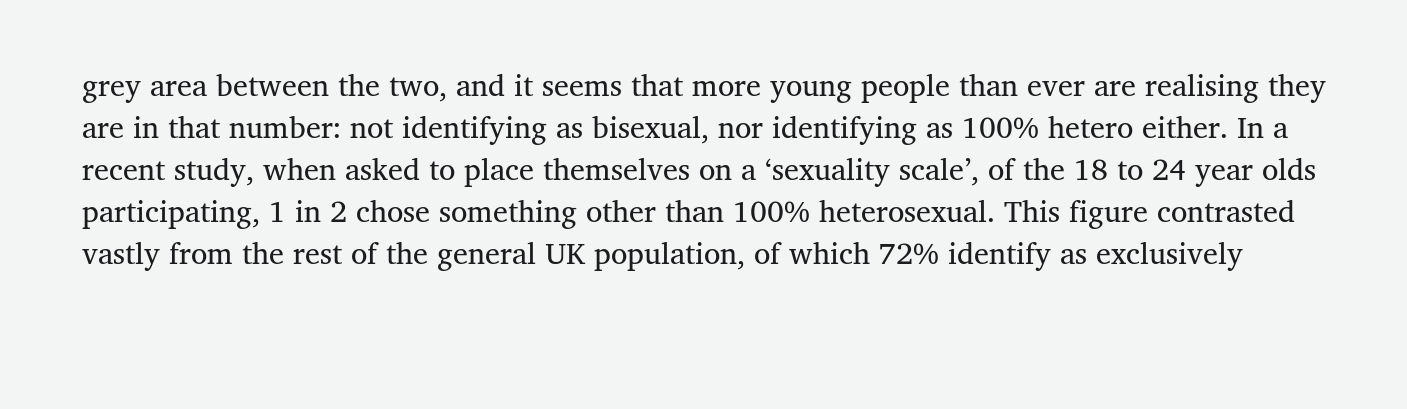grey area between the two, and it seems that more young people than ever are realising they are in that number: not identifying as bisexual, nor identifying as 100% hetero either. In a recent study, when asked to place themselves on a ‘sexuality scale’, of the 18 to 24 year olds participating, 1 in 2 chose something other than 100% heterosexual. This figure contrasted vastly from the rest of the general UK population, of which 72% identify as exclusively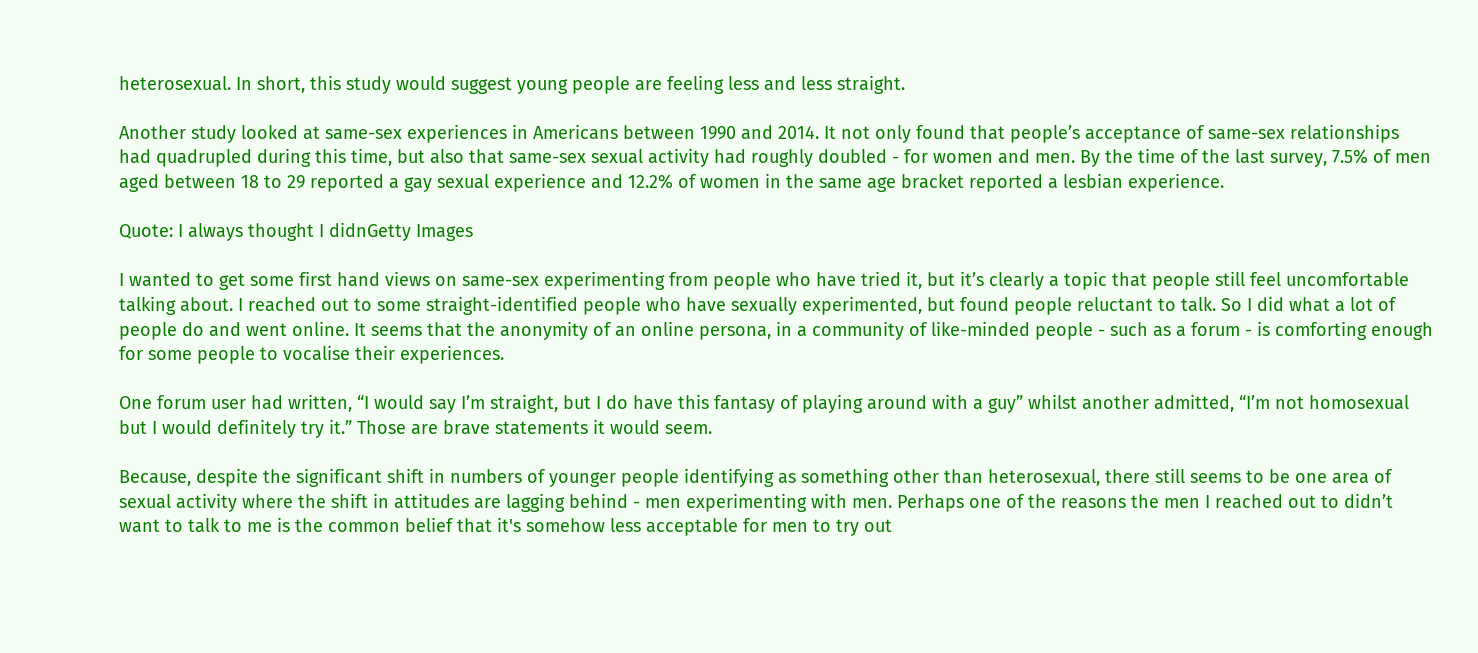heterosexual. In short, this study would suggest young people are feeling less and less straight.

Another study looked at same-sex experiences in Americans between 1990 and 2014. It not only found that people’s acceptance of same-sex relationships had quadrupled during this time, but also that same-sex sexual activity had roughly doubled - for women and men. By the time of the last survey, 7.5% of men aged between 18 to 29 reported a gay sexual experience and 12.2% of women in the same age bracket reported a lesbian experience.

Quote: I always thought I didnGetty Images

I wanted to get some first hand views on same-sex experimenting from people who have tried it, but it’s clearly a topic that people still feel uncomfortable talking about. I reached out to some straight-identified people who have sexually experimented, but found people reluctant to talk. So I did what a lot of people do and went online. It seems that the anonymity of an online persona, in a community of like-minded people - such as a forum - is comforting enough for some people to vocalise their experiences.

One forum user had written, “I would say I’m straight, but I do have this fantasy of playing around with a guy” whilst another admitted, “I’m not homosexual but I would definitely try it.” Those are brave statements it would seem.

Because, despite the significant shift in numbers of younger people identifying as something other than heterosexual, there still seems to be one area of sexual activity where the shift in attitudes are lagging behind - men experimenting with men. Perhaps one of the reasons the men I reached out to didn’t want to talk to me is the common belief that it's somehow less acceptable for men to try out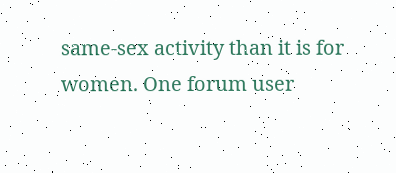same-sex activity than it is for women. One forum user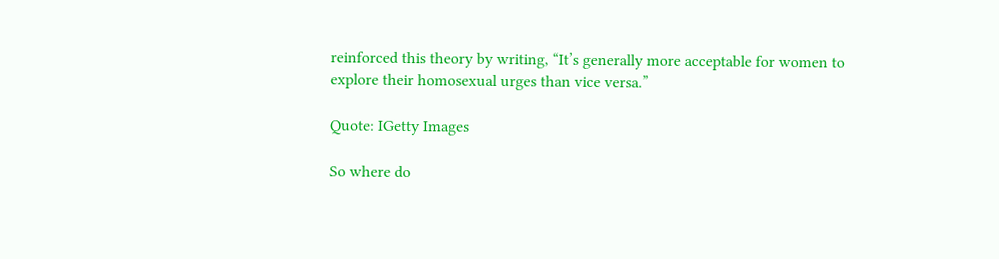reinforced this theory by writing, “It’s generally more acceptable for women to explore their homosexual urges than vice versa.”

Quote: IGetty Images

So where do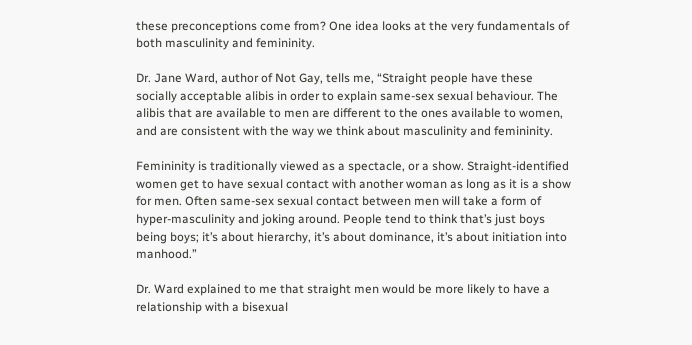these preconceptions come from? One idea looks at the very fundamentals of both masculinity and femininity.

Dr. Jane Ward, author of Not Gay, tells me, “Straight people have these socially acceptable alibis in order to explain same-sex sexual behaviour. The alibis that are available to men are different to the ones available to women, and are consistent with the way we think about masculinity and femininity.

Femininity is traditionally viewed as a spectacle, or a show. Straight-identified women get to have sexual contact with another woman as long as it is a show for men. Often same-sex sexual contact between men will take a form of hyper-masculinity and joking around. People tend to think that’s just boys being boys; it’s about hierarchy, it’s about dominance, it’s about initiation into manhood.”

Dr. Ward explained to me that straight men would be more likely to have a relationship with a bisexual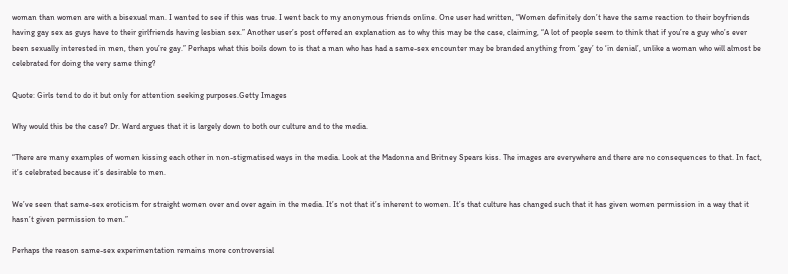woman than women are with a bisexual man. I wanted to see if this was true. I went back to my anonymous friends online. One user had written, “Women definitely don’t have the same reaction to their boyfriends having gay sex as guys have to their girlfriends having lesbian sex.” Another user’s post offered an explanation as to why this may be the case, claiming, “A lot of people seem to think that if you’re a guy who’s ever been sexually interested in men, then you’re gay.” Perhaps what this boils down to is that a man who has had a same-sex encounter may be branded anything from ‘gay’ to ‘in denial’, unlike a woman who will almost be celebrated for doing the very same thing?

Quote: Girls tend to do it but only for attention seeking purposes.Getty Images

Why would this be the case? Dr. Ward argues that it is largely down to both our culture and to the media.

“There are many examples of women kissing each other in non-stigmatised ways in the media. Look at the Madonna and Britney Spears kiss. The images are everywhere and there are no consequences to that. In fact, it’s celebrated because it’s desirable to men.

We’ve seen that same-sex eroticism for straight women over and over again in the media. It’s not that it’s inherent to women. It’s that culture has changed such that it has given women permission in a way that it hasn’t given permission to men.”

Perhaps the reason same-sex experimentation remains more controversial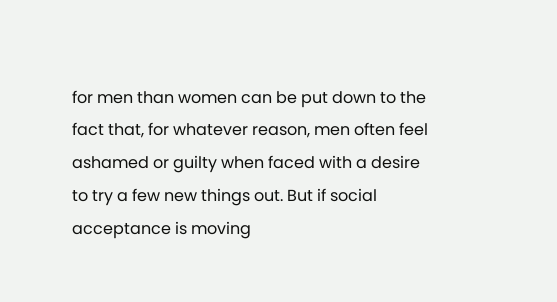for men than women can be put down to the fact that, for whatever reason, men often feel ashamed or guilty when faced with a desire to try a few new things out. But if social acceptance is moving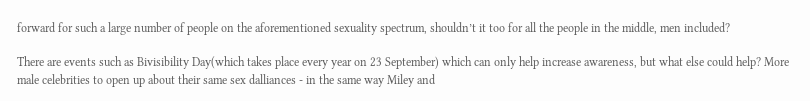forward for such a large number of people on the aforementioned sexuality spectrum, shouldn’t it too for all the people in the middle, men included?

There are events such as Bivisibility Day(which takes place every year on 23 September) which can only help increase awareness, but what else could help? More male celebrities to open up about their same sex dalliances - in the same way Miley and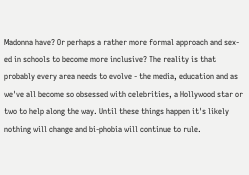Madonna have? Or perhaps a rather more formal approach and sex-ed in schools to become more inclusive? The reality is that probably every area needs to evolve - the media, education and as we've all become so obsessed with celebrities, a Hollywood star or two to help along the way. Until these things happen it's likely nothing will change and bi-phobia will continue to rule.